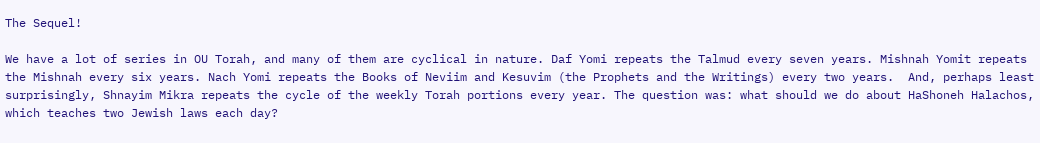The Sequel!

We have a lot of series in OU Torah, and many of them are cyclical in nature. Daf Yomi repeats the Talmud every seven years. Mishnah Yomit repeats the Mishnah every six years. Nach Yomi repeats the Books of Neviim and Kesuvim (the Prophets and the Writings) every two years.  And, perhaps least surprisingly, Shnayim Mikra repeats the cycle of the weekly Torah portions every year. The question was: what should we do about HaShoneh Halachos, which teaches two Jewish laws each day?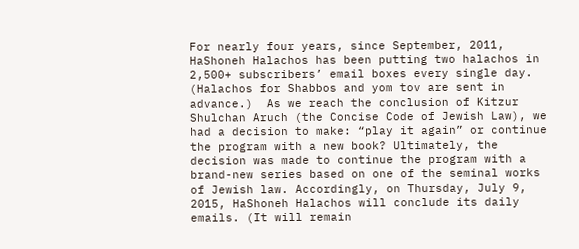For nearly four years, since September, 2011, HaShoneh Halachos has been putting two halachos in 2,500+ subscribers’ email boxes every single day. (Halachos for Shabbos and yom tov are sent in advance.)  As we reach the conclusion of Kitzur Shulchan Aruch (the Concise Code of Jewish Law), we had a decision to make: “play it again” or continue the program with a new book? Ultimately, the decision was made to continue the program with a brand-new series based on one of the seminal works of Jewish law. Accordingly, on Thursday, July 9, 2015, HaShoneh Halachos will conclude its daily emails. (It will remain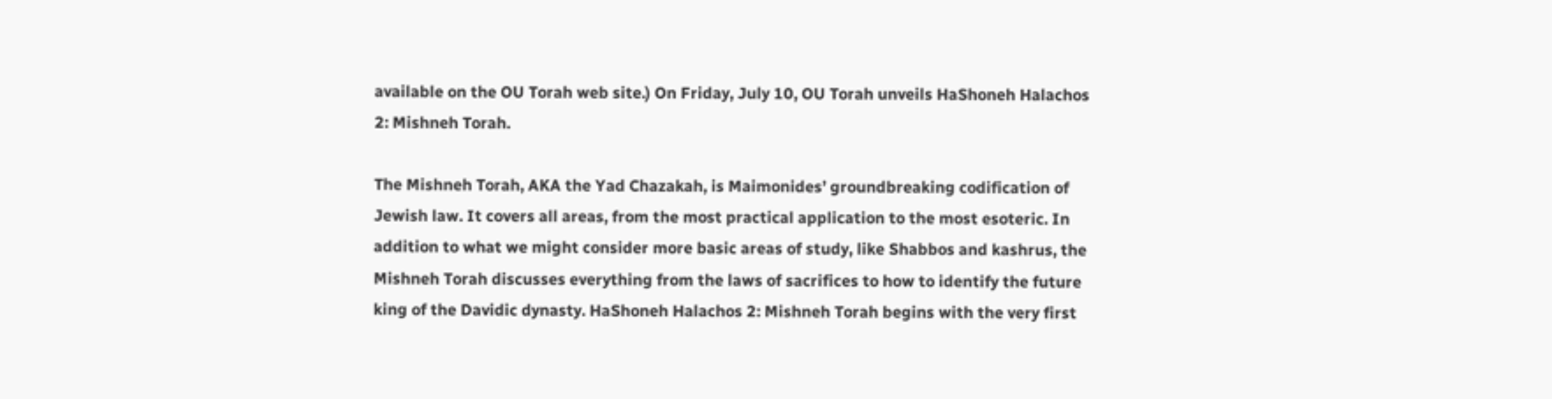available on the OU Torah web site.) On Friday, July 10, OU Torah unveils HaShoneh Halachos 2: Mishneh Torah.

The Mishneh Torah, AKA the Yad Chazakah, is Maimonides’ groundbreaking codification of Jewish law. It covers all areas, from the most practical application to the most esoteric. In addition to what we might consider more basic areas of study, like Shabbos and kashrus, the Mishneh Torah discusses everything from the laws of sacrifices to how to identify the future king of the Davidic dynasty. HaShoneh Halachos 2: Mishneh Torah begins with the very first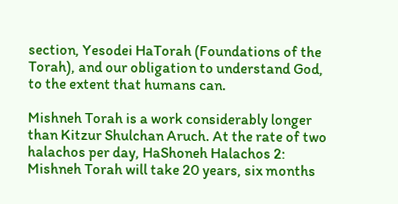section, Yesodei HaTorah (Foundations of the Torah), and our obligation to understand God, to the extent that humans can.

Mishneh Torah is a work considerably longer than Kitzur Shulchan Aruch. At the rate of two halachos per day, HaShoneh Halachos 2: Mishneh Torah will take 20 years, six months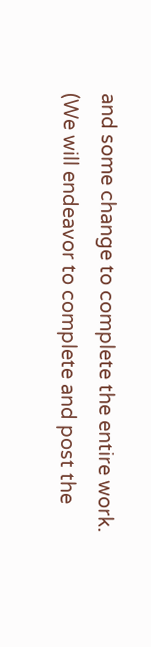and some change to complete the entire work. (We will endeavor to complete and post the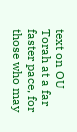text on OU Torah at a far faster pace, for those who may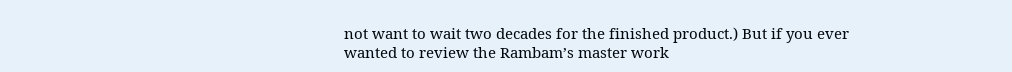not want to wait two decades for the finished product.) But if you ever wanted to review the Rambam’s master work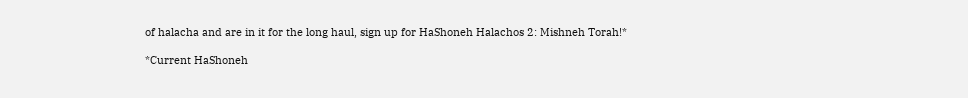of halacha and are in it for the long haul, sign up for HaShoneh Halachos 2: Mishneh Torah!*

*Current HaShoneh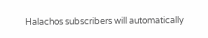Halachos subscribers will automatically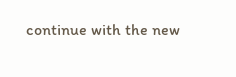continue with the new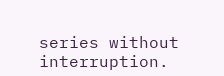series without interruption.